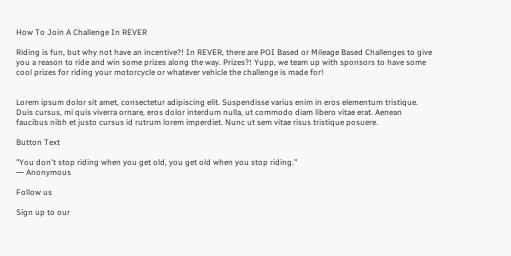How To Join A Challenge In REVER

Riding is fun, but why not have an incentive?! In REVER, there are POI Based or Mileage Based Challenges to give you a reason to ride and win some prizes along the way. Prizes?! Yupp, we team up with sponsors to have some cool prizes for riding your motorcycle or whatever vehicle the challenge is made for!


Lorem ipsum dolor sit amet, consectetur adipiscing elit. Suspendisse varius enim in eros elementum tristique. Duis cursus, mi quis viverra ornare, eros dolor interdum nulla, ut commodo diam libero vitae erat. Aenean faucibus nibh et justo cursus id rutrum lorem imperdiet. Nunc ut sem vitae risus tristique posuere.

Button Text

"You don't stop riding when you get old, you get old when you stop riding."
― Anonymous

Follow us

Sign up to our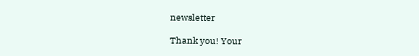newsletter

Thank you! Your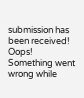submission has been received!
Oops! Something went wrong while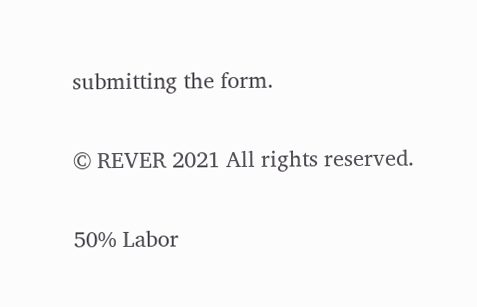submitting the form.

© REVER 2021 All rights reserved.

50% Labor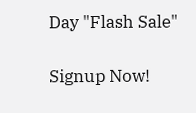Day "Flash Sale"

Signup Now!